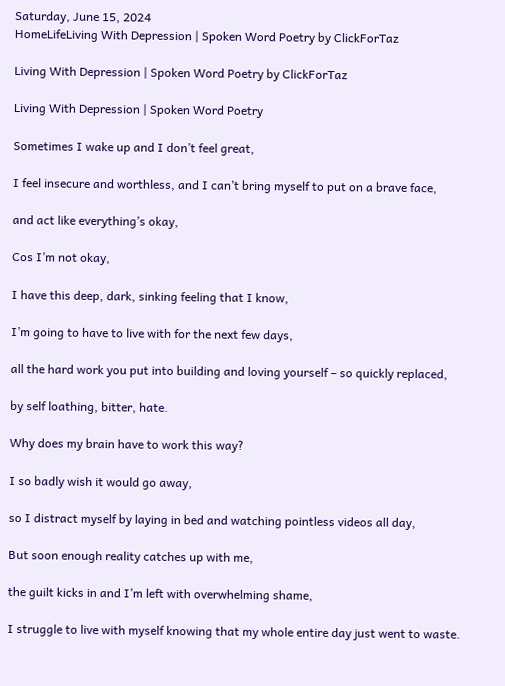Saturday, June 15, 2024
HomeLifeLiving With Depression | Spoken Word Poetry by ClickForTaz

Living With Depression | Spoken Word Poetry by ClickForTaz

Living With Depression | Spoken Word Poetry

Sometimes I wake up and I don’t feel great,

I feel insecure and worthless, and I can’t bring myself to put on a brave face,

and act like everything’s okay,

Cos I’m not okay,

I have this deep, dark, sinking feeling that I know,

I’m going to have to live with for the next few days,

all the hard work you put into building and loving yourself – so quickly replaced,

by self loathing, bitter, hate.

Why does my brain have to work this way?

I so badly wish it would go away,

so I distract myself by laying in bed and watching pointless videos all day,

But soon enough reality catches up with me,

the guilt kicks in and I’m left with overwhelming shame,

I struggle to live with myself knowing that my whole entire day just went to waste.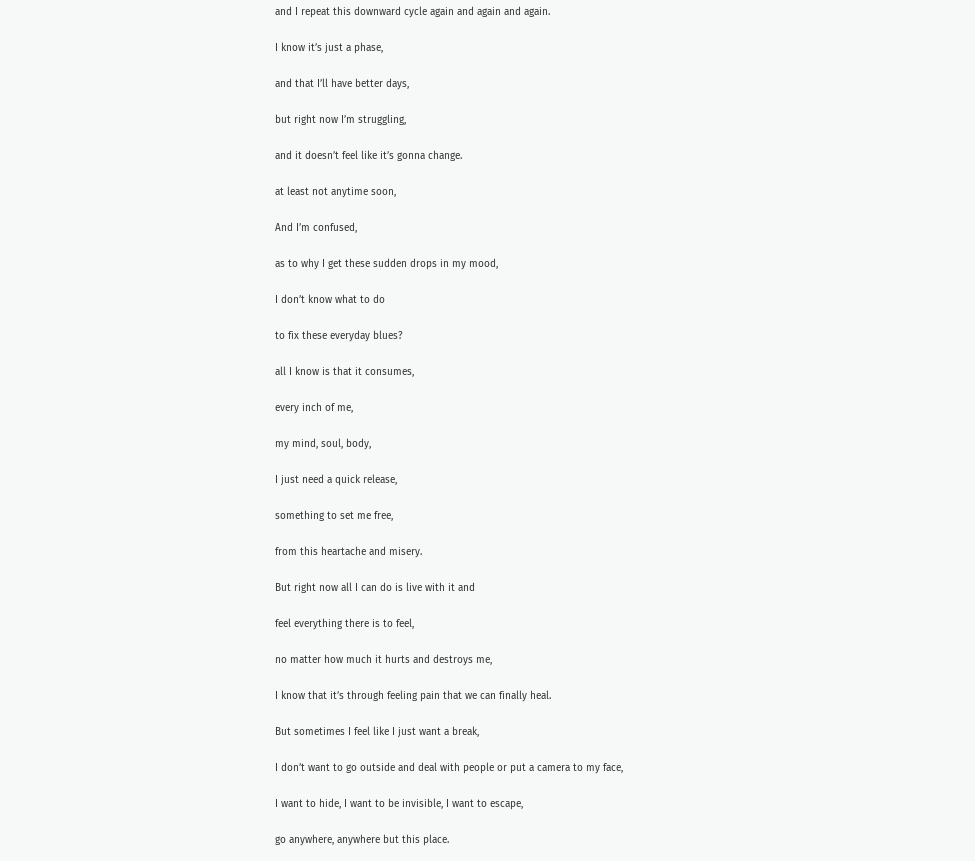and I repeat this downward cycle again and again and again.

I know it’s just a phase,

and that I’ll have better days,

but right now I’m struggling,

and it doesn’t feel like it’s gonna change.

at least not anytime soon,

And I’m confused,

as to why I get these sudden drops in my mood,

I don’t know what to do

to fix these everyday blues?

all I know is that it consumes,

every inch of me,

my mind, soul, body,

I just need a quick release,

something to set me free,

from this heartache and misery.

But right now all I can do is live with it and

feel everything there is to feel,

no matter how much it hurts and destroys me,

I know that it’s through feeling pain that we can finally heal.

But sometimes I feel like I just want a break,

I don’t want to go outside and deal with people or put a camera to my face,

I want to hide, I want to be invisible, I want to escape,

go anywhere, anywhere but this place.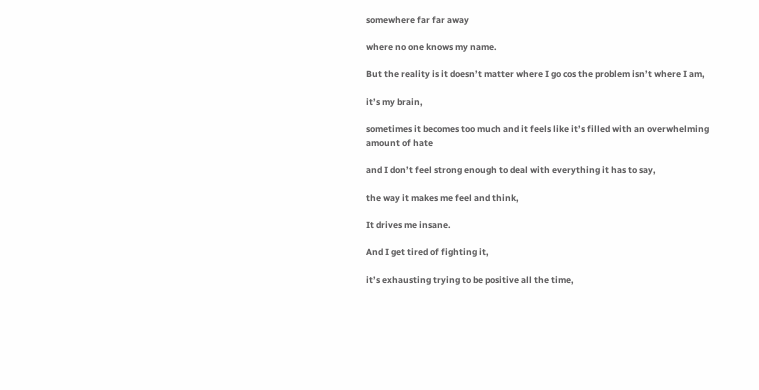somewhere far far away

where no one knows my name.

But the reality is it doesn’t matter where I go cos the problem isn’t where I am,

it’s my brain,

sometimes it becomes too much and it feels like it’s filled with an overwhelming amount of hate

and I don’t feel strong enough to deal with everything it has to say,

the way it makes me feel and think,

It drives me insane.

And I get tired of fighting it,

it’s exhausting trying to be positive all the time,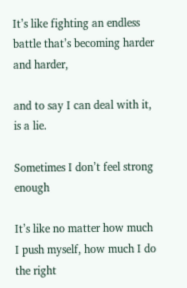It’s like fighting an endless battle that’s becoming harder and harder,

and to say I can deal with it, is a lie.

Sometimes I don’t feel strong enough

It’s like no matter how much I push myself, how much I do the right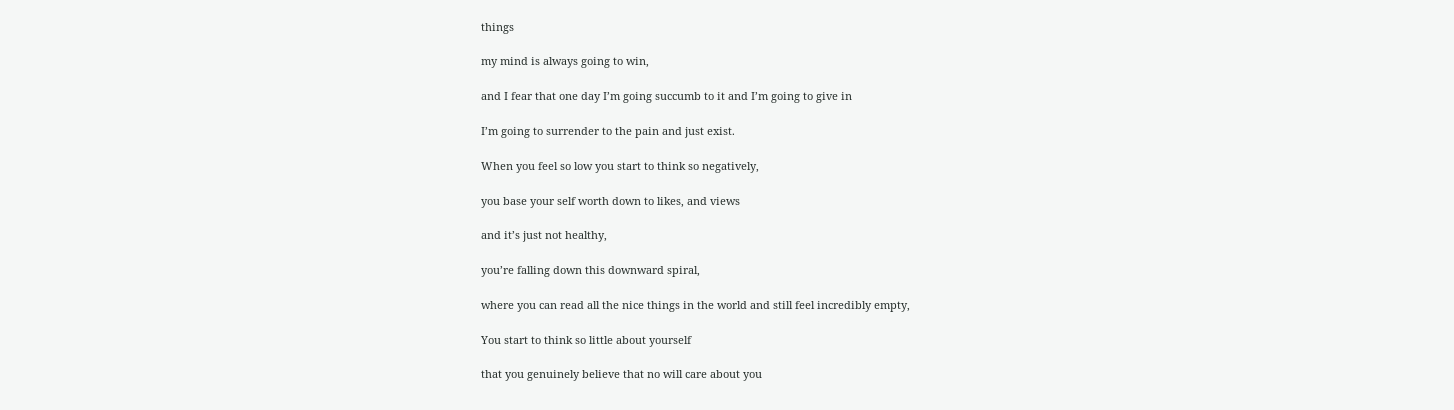things

my mind is always going to win,

and I fear that one day I’m going succumb to it and I’m going to give in

I’m going to surrender to the pain and just exist.

When you feel so low you start to think so negatively,

you base your self worth down to likes, and views

and it’s just not healthy,

you’re falling down this downward spiral,

where you can read all the nice things in the world and still feel incredibly empty,

You start to think so little about yourself

that you genuinely believe that no will care about you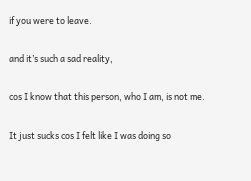if you were to leave.

and it’s such a sad reality,

cos I know that this person, who I am, is not me.

It just sucks cos I felt like I was doing so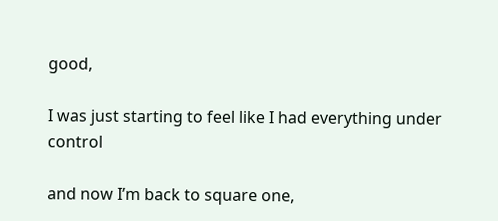good,

I was just starting to feel like I had everything under control

and now I’m back to square one,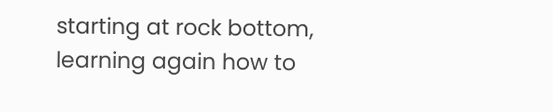starting at rock bottom, learning again how to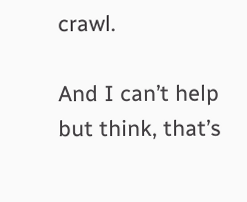crawl.

And I can’t help but think, that’s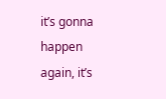it’s gonna happen again, it’s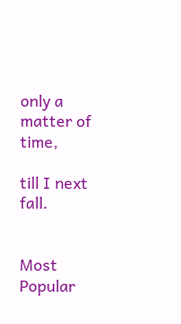only a matter of time,

till I next fall.


Most Popular